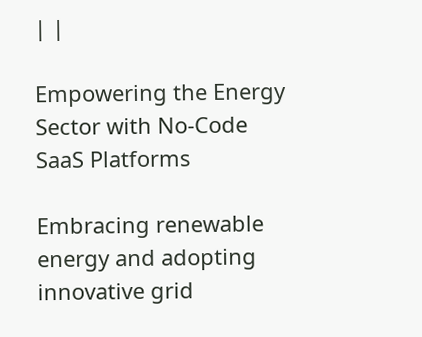| |

Empowering the Energy Sector with No-Code SaaS Platforms

Embracing renewable energy and adopting innovative grid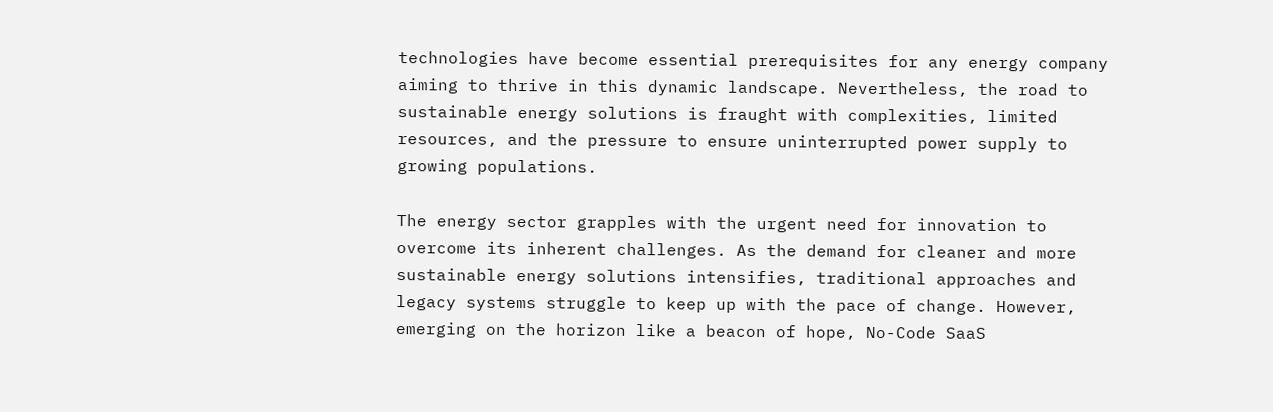technologies have become essential prerequisites for any energy company aiming to thrive in this dynamic landscape. Nevertheless, the road to sustainable energy solutions is fraught with complexities, limited resources, and the pressure to ensure uninterrupted power supply to growing populations.

The energy sector grapples with the urgent need for innovation to overcome its inherent challenges. As the demand for cleaner and more sustainable energy solutions intensifies, traditional approaches and legacy systems struggle to keep up with the pace of change. However, emerging on the horizon like a beacon of hope, No-Code SaaS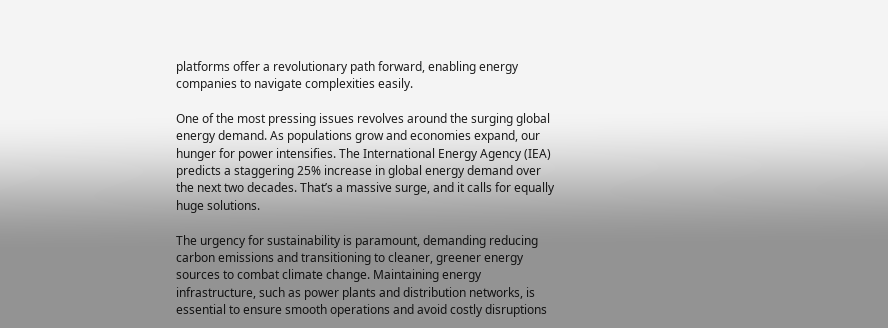platforms offer a revolutionary path forward, enabling energy companies to navigate complexities easily.

One of the most pressing issues revolves around the surging global energy demand. As populations grow and economies expand, our hunger for power intensifies. The International Energy Agency (IEA) predicts a staggering 25% increase in global energy demand over the next two decades. That’s a massive surge, and it calls for equally huge solutions.

The urgency for sustainability is paramount, demanding reducing carbon emissions and transitioning to cleaner, greener energy sources to combat climate change. Maintaining energy infrastructure, such as power plants and distribution networks, is essential to ensure smooth operations and avoid costly disruptions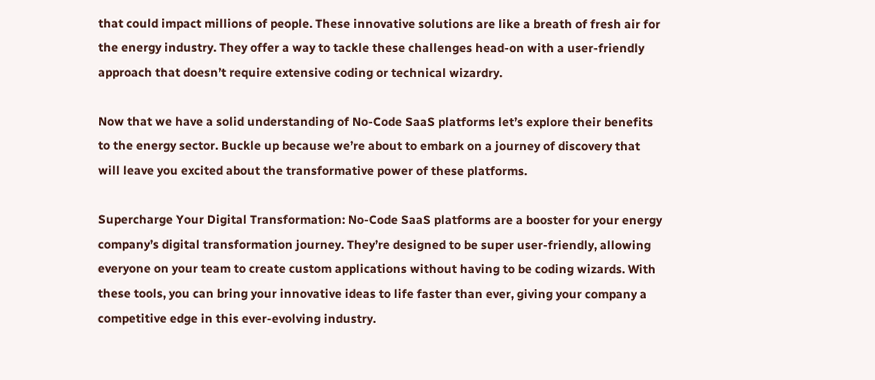that could impact millions of people. These innovative solutions are like a breath of fresh air for the energy industry. They offer a way to tackle these challenges head-on with a user-friendly approach that doesn’t require extensive coding or technical wizardry.

Now that we have a solid understanding of No-Code SaaS platforms let’s explore their benefits to the energy sector. Buckle up because we’re about to embark on a journey of discovery that will leave you excited about the transformative power of these platforms.

Supercharge Your Digital Transformation: No-Code SaaS platforms are a booster for your energy company’s digital transformation journey. They’re designed to be super user-friendly, allowing everyone on your team to create custom applications without having to be coding wizards. With these tools, you can bring your innovative ideas to life faster than ever, giving your company a competitive edge in this ever-evolving industry.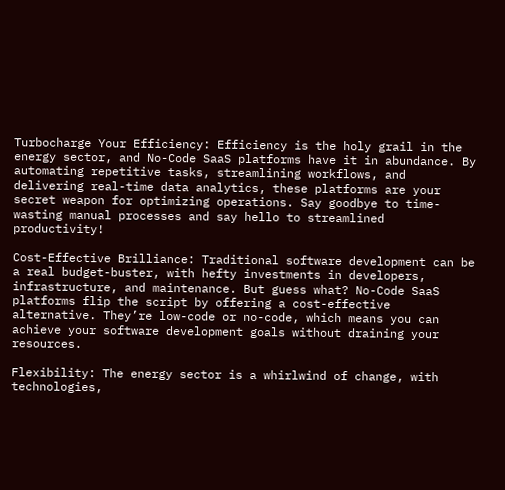Turbocharge Your Efficiency: Efficiency is the holy grail in the energy sector, and No-Code SaaS platforms have it in abundance. By automating repetitive tasks, streamlining workflows, and delivering real-time data analytics, these platforms are your secret weapon for optimizing operations. Say goodbye to time-wasting manual processes and say hello to streamlined productivity!

Cost-Effective Brilliance: Traditional software development can be a real budget-buster, with hefty investments in developers, infrastructure, and maintenance. But guess what? No-Code SaaS platforms flip the script by offering a cost-effective alternative. They’re low-code or no-code, which means you can achieve your software development goals without draining your resources.

Flexibility: The energy sector is a whirlwind of change, with technologies,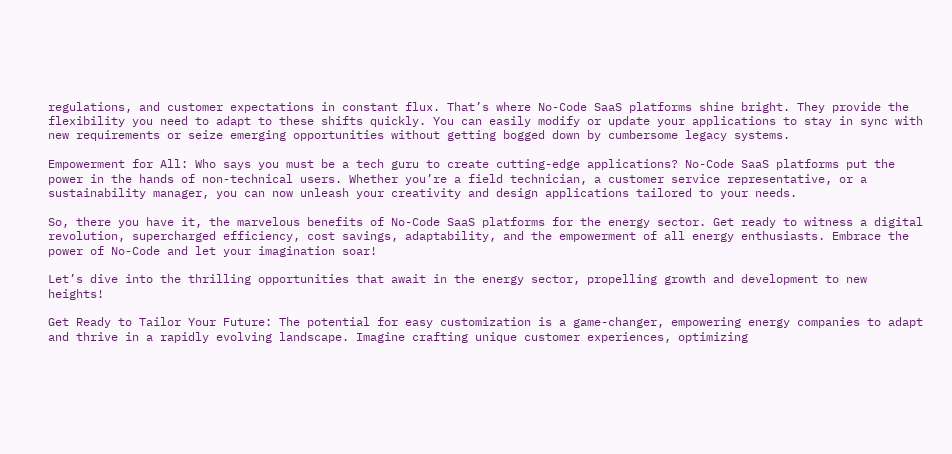regulations, and customer expectations in constant flux. That’s where No-Code SaaS platforms shine bright. They provide the flexibility you need to adapt to these shifts quickly. You can easily modify or update your applications to stay in sync with new requirements or seize emerging opportunities without getting bogged down by cumbersome legacy systems.

Empowerment for All: Who says you must be a tech guru to create cutting-edge applications? No-Code SaaS platforms put the power in the hands of non-technical users. Whether you’re a field technician, a customer service representative, or a sustainability manager, you can now unleash your creativity and design applications tailored to your needs.

So, there you have it, the marvelous benefits of No-Code SaaS platforms for the energy sector. Get ready to witness a digital revolution, supercharged efficiency, cost savings, adaptability, and the empowerment of all energy enthusiasts. Embrace the power of No-Code and let your imagination soar!

Let’s dive into the thrilling opportunities that await in the energy sector, propelling growth and development to new heights!

Get Ready to Tailor Your Future: The potential for easy customization is a game-changer, empowering energy companies to adapt and thrive in a rapidly evolving landscape. Imagine crafting unique customer experiences, optimizing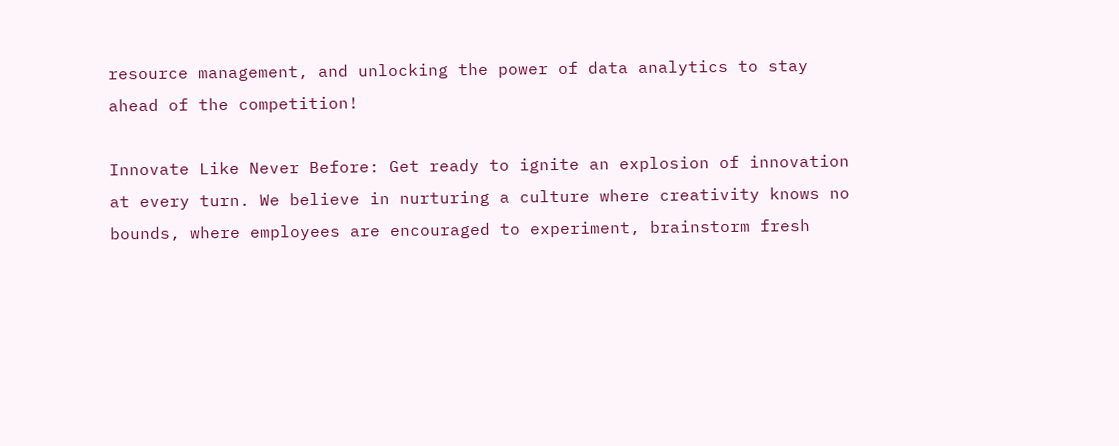resource management, and unlocking the power of data analytics to stay ahead of the competition!

Innovate Like Never Before: Get ready to ignite an explosion of innovation at every turn. We believe in nurturing a culture where creativity knows no bounds, where employees are encouraged to experiment, brainstorm fresh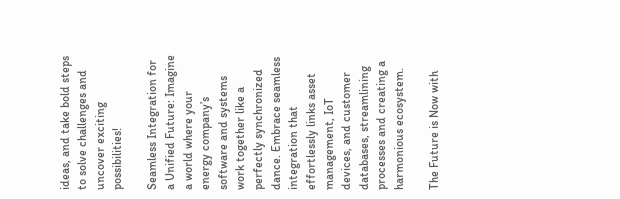ideas, and take bold steps to solve challenges and uncover exciting possibilities!

Seamless Integration for a Unified Future: Imagine a world where your energy company’s software and systems work together like a perfectly synchronized dance. Embrace seamless integration that effortlessly links asset management, IoT devices, and customer databases, streamlining processes and creating a harmonious ecosystem.

The Future is Now with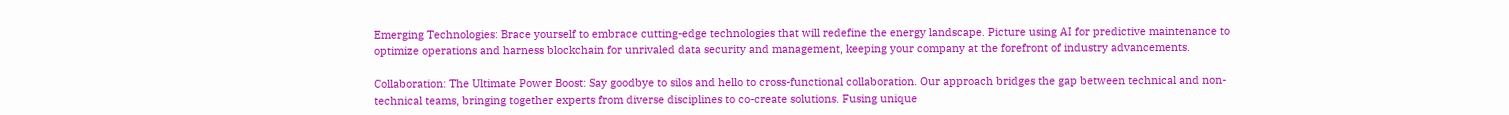Emerging Technologies: Brace yourself to embrace cutting-edge technologies that will redefine the energy landscape. Picture using AI for predictive maintenance to optimize operations and harness blockchain for unrivaled data security and management, keeping your company at the forefront of industry advancements.

Collaboration: The Ultimate Power Boost: Say goodbye to silos and hello to cross-functional collaboration. Our approach bridges the gap between technical and non-technical teams, bringing together experts from diverse disciplines to co-create solutions. Fusing unique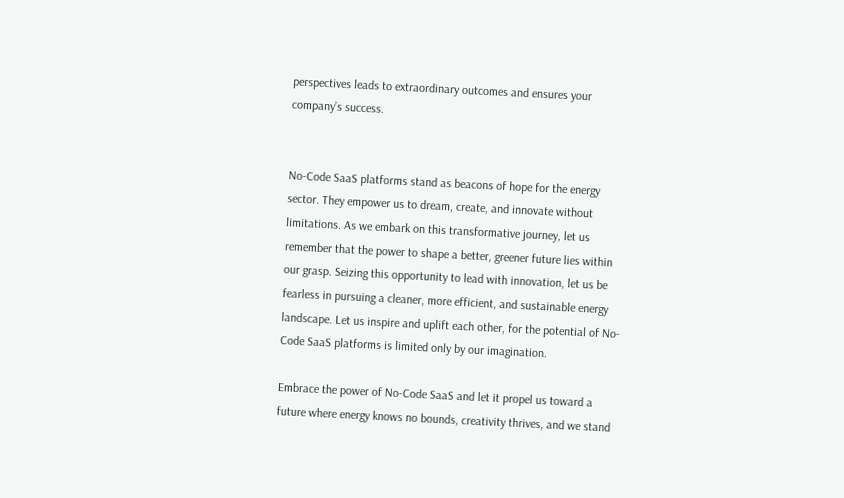perspectives leads to extraordinary outcomes and ensures your company’s success.


No-Code SaaS platforms stand as beacons of hope for the energy sector. They empower us to dream, create, and innovate without limitations. As we embark on this transformative journey, let us remember that the power to shape a better, greener future lies within our grasp. Seizing this opportunity to lead with innovation, let us be fearless in pursuing a cleaner, more efficient, and sustainable energy landscape. Let us inspire and uplift each other, for the potential of No-Code SaaS platforms is limited only by our imagination.

Embrace the power of No-Code SaaS and let it propel us toward a future where energy knows no bounds, creativity thrives, and we stand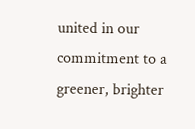united in our commitment to a greener, brighter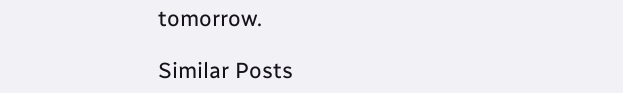tomorrow.

Similar Posts